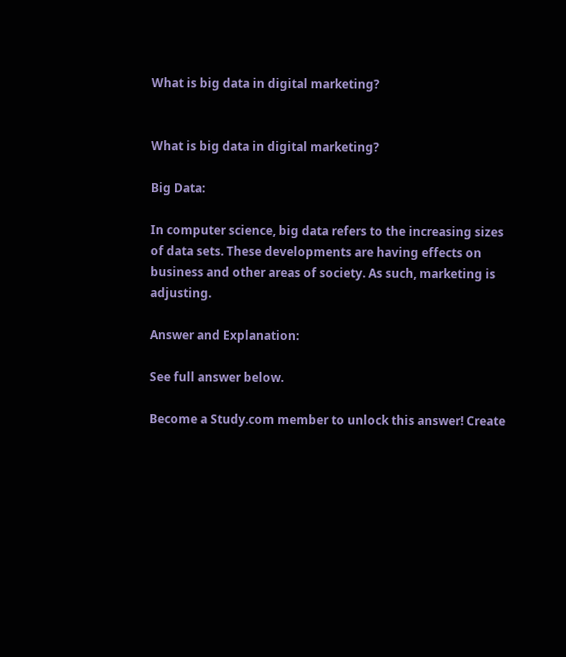What is big data in digital marketing?


What is big data in digital marketing?

Big Data:

In computer science, big data refers to the increasing sizes of data sets. These developments are having effects on business and other areas of society. As such, marketing is adjusting.

Answer and Explanation:

See full answer below.

Become a Study.com member to unlock this answer! Create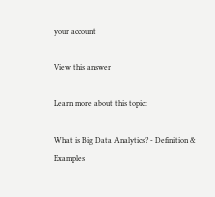your account

View this answer

Learn more about this topic:

What is Big Data Analytics? - Definition & Examples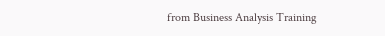from Business Analysis Training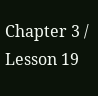Chapter 3 / Lesson 19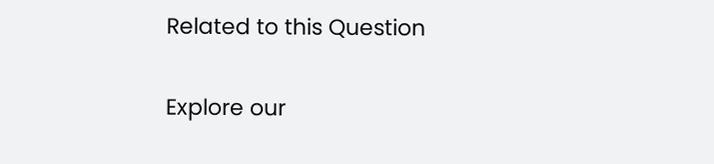Related to this Question

Explore our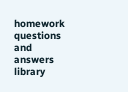homework questions and answers library